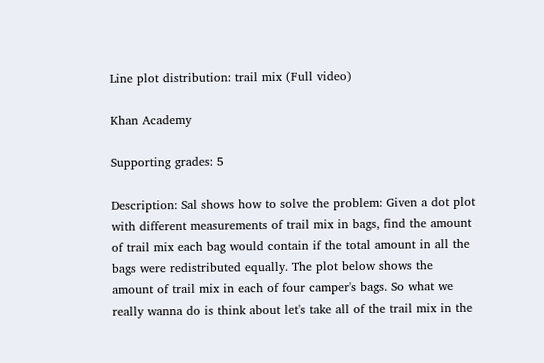Line plot distribution: trail mix (Full video)

Khan Academy

Supporting grades: 5

Description: Sal shows how to solve the problem: Given a dot plot with different measurements of trail mix in bags, find the amount of trail mix each bag would contain if the total amount in all the bags were redistributed equally. The plot below shows the amount of trail mix in each of four camper's bags. So what we really wanna do is think about let's take all of the trail mix in the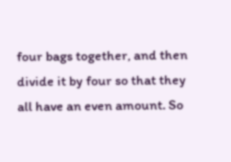four bags together, and then divide it by four so that they all have an even amount. So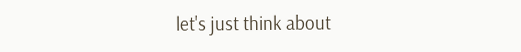let's just think about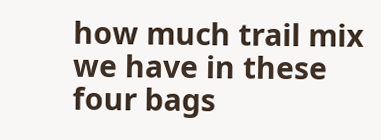how much trail mix we have in these four bags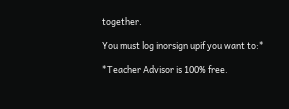together.

You must log inorsign upif you want to:*

*Teacher Advisor is 100% free.